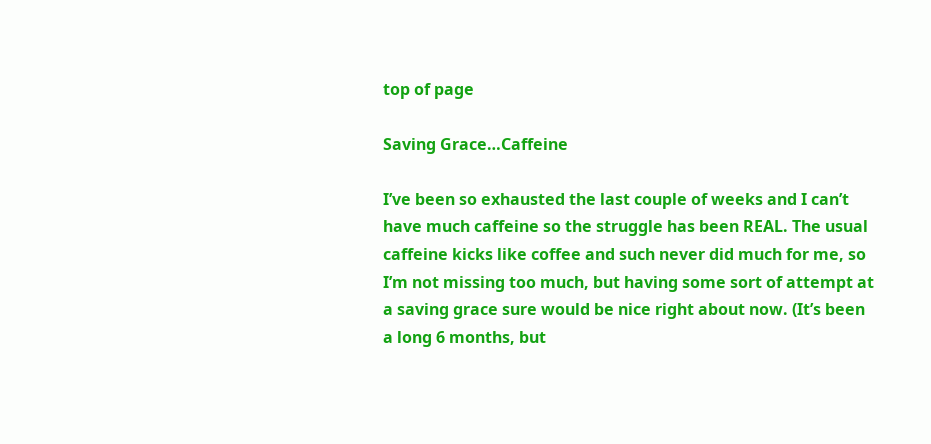top of page

Saving Grace…Caffeine

I’ve been so exhausted the last couple of weeks and I can’t have much caffeine so the struggle has been REAL. The usual caffeine kicks like coffee and such never did much for me, so I’m not missing too much, but having some sort of attempt at a saving grace sure would be nice right about now. (It’s been a long 6 months, but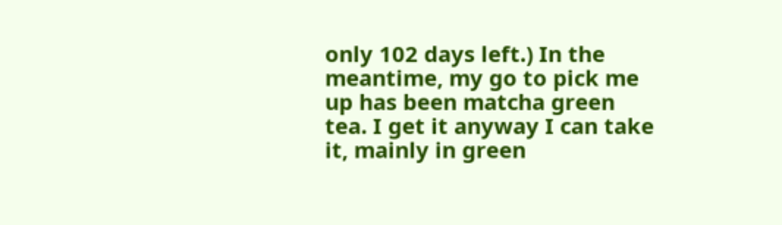only 102 days left.) In the meantime, my go to pick me up has been matcha green tea. I get it anyway I can take it, mainly in green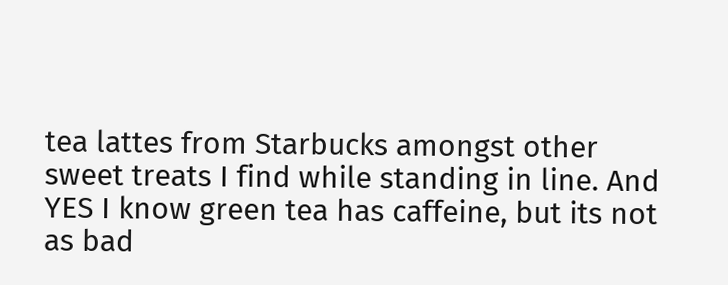tea lattes from Starbucks amongst other sweet treats I find while standing in line. And YES I know green tea has caffeine, but its not as bad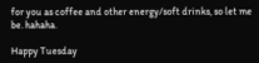for you as coffee and other energy/soft drinks, so let me be. hahaha.

Happy Tuesday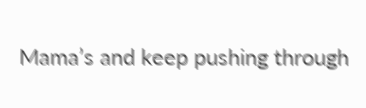Mama’s and keep pushing through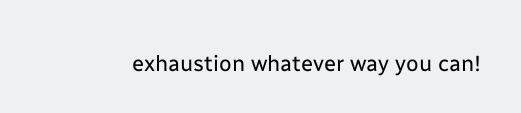exhaustion whatever way you can!